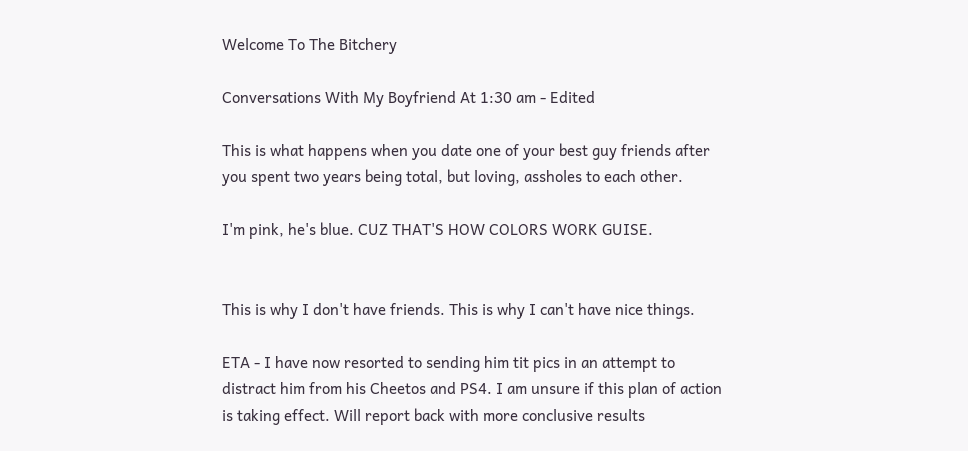Welcome To The Bitchery

Conversations With My Boyfriend At 1:30 am - Edited

This is what happens when you date one of your best guy friends after you spent two years being total, but loving, assholes to each other.

I'm pink, he's blue. CUZ THAT'S HOW COLORS WORK GUISE.


This is why I don't have friends. This is why I can't have nice things.

ETA - I have now resorted to sending him tit pics in an attempt to distract him from his Cheetos and PS4. I am unsure if this plan of action is taking effect. Will report back with more conclusive results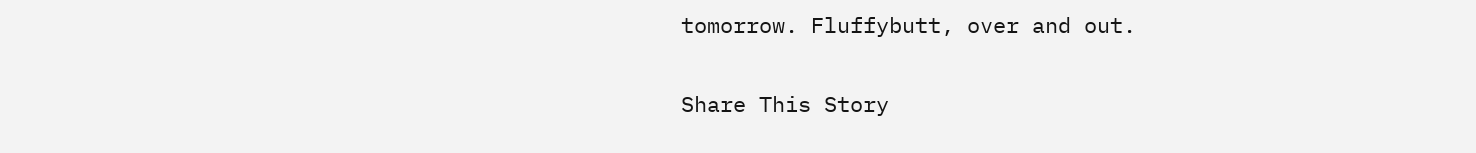tomorrow. Fluffybutt, over and out.

Share This Story